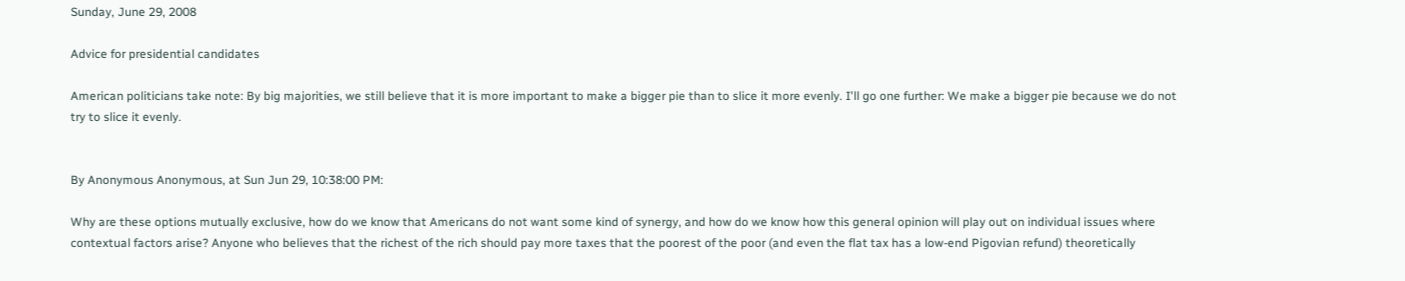Sunday, June 29, 2008

Advice for presidential candidates

American politicians take note: By big majorities, we still believe that it is more important to make a bigger pie than to slice it more evenly. I'll go one further: We make a bigger pie because we do not try to slice it evenly.


By Anonymous Anonymous, at Sun Jun 29, 10:38:00 PM:

Why are these options mutually exclusive, how do we know that Americans do not want some kind of synergy, and how do we know how this general opinion will play out on individual issues where contextual factors arise? Anyone who believes that the richest of the rich should pay more taxes that the poorest of the poor (and even the flat tax has a low-end Pigovian refund) theoretically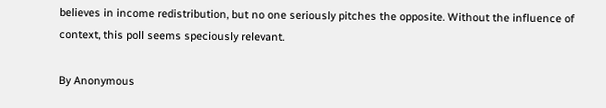believes in income redistribution, but no one seriously pitches the opposite. Without the influence of context, this poll seems speciously relevant.

By Anonymous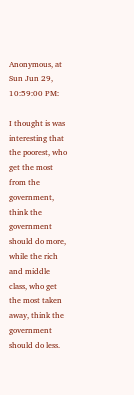Anonymous, at Sun Jun 29, 10:59:00 PM:

I thought is was interesting that the poorest, who get the most from the government, think the government should do more, while the rich and middle class, who get the most taken away, think the government should do less.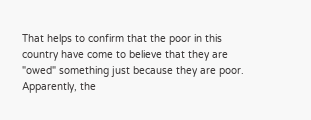That helps to confirm that the poor in this country have come to believe that they are "owed" something just because they are poor. Apparently, the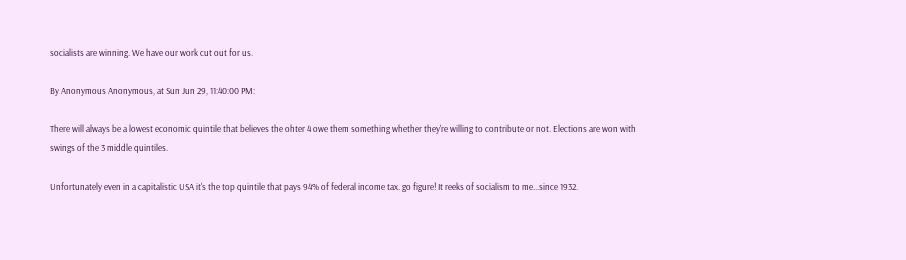socialists are winning. We have our work cut out for us.

By Anonymous Anonymous, at Sun Jun 29, 11:40:00 PM:

There will always be a lowest economic quintile that believes the ohter 4 owe them something whether they're willing to contribute or not. Elections are won with swings of the 3 middle quintiles.

Unfortunately even in a capitalistic USA it's the top quintile that pays 94% of federal income tax. go figure! It reeks of socialism to me...since 1932.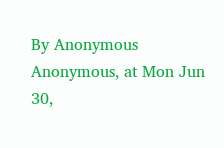By Anonymous Anonymous, at Mon Jun 30,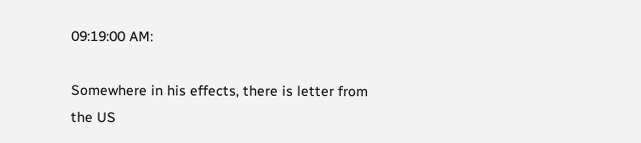09:19:00 AM:

Somewhere in his effects, there is letter from the US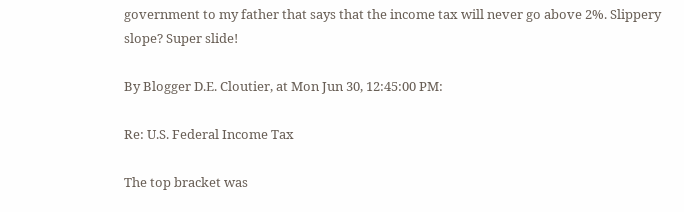government to my father that says that the income tax will never go above 2%. Slippery slope? Super slide!

By Blogger D.E. Cloutier, at Mon Jun 30, 12:45:00 PM:

Re: U.S. Federal Income Tax

The top bracket was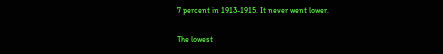7 percent in 1913-1915. It never went lower.

The lowest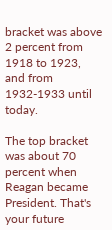bracket was above 2 percent from 1918 to 1923, and from 1932-1933 until today.

The top bracket was about 70 percent when Reagan became President. That's your future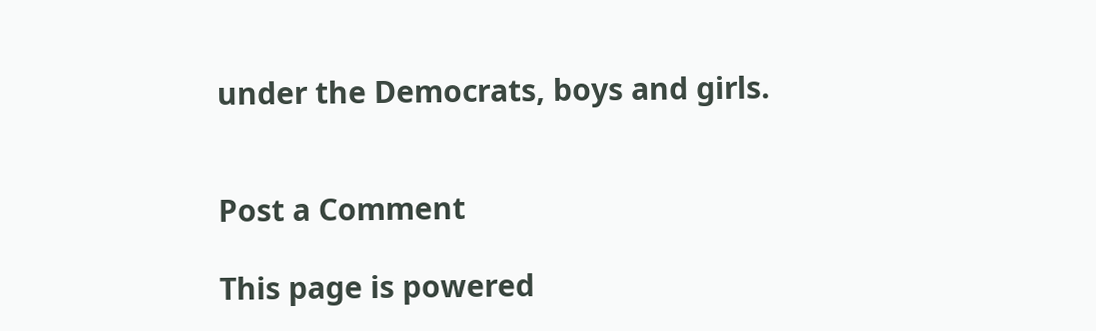under the Democrats, boys and girls.


Post a Comment

This page is powered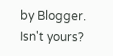by Blogger. Isn't yours?